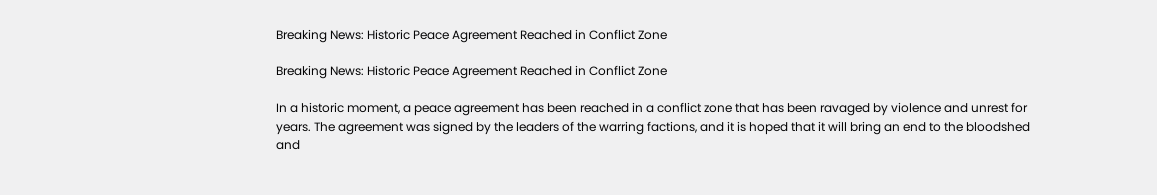Breaking News: Historic Peace Agreement Reached in Conflict Zone

Breaking News: Historic Peace Agreement Reached in Conflict Zone

In a historic moment, a peace agreement has been reached in a conflict zone that has been ravaged by violence and unrest for years. The agreement was signed by the leaders of the warring factions, and it is hoped that it will bring an end to the bloodshed and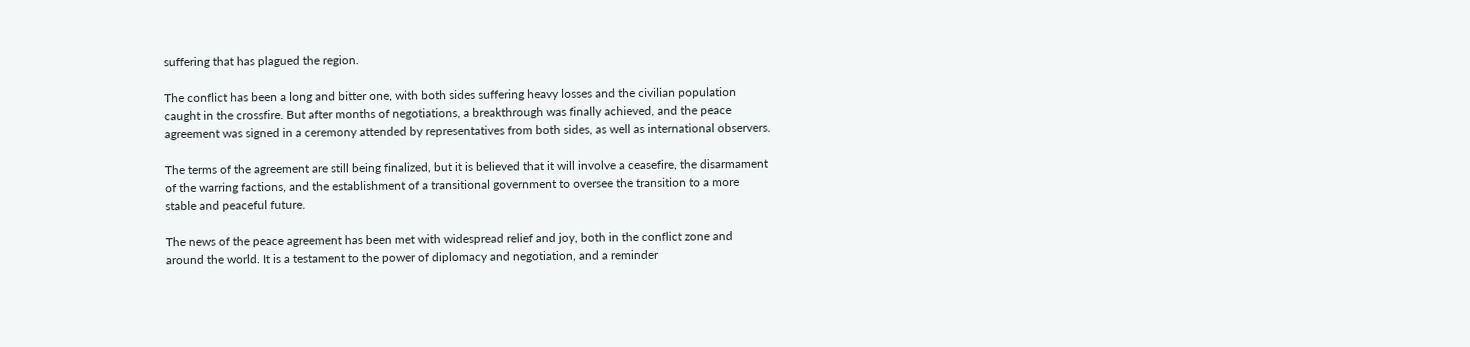suffering that has plagued the region.

The conflict has been a long and bitter one, with both sides suffering heavy losses and the civilian population caught in the crossfire. But after months of negotiations, a breakthrough was finally achieved, and the peace agreement was signed in a ceremony attended by representatives from both sides, as well as international observers.

The terms of the agreement are still being finalized, but it is believed that it will involve a ceasefire, the disarmament of the warring factions, and the establishment of a transitional government to oversee the transition to a more stable and peaceful future.

The news of the peace agreement has been met with widespread relief and joy, both in the conflict zone and around the world. It is a testament to the power of diplomacy and negotiation, and a reminder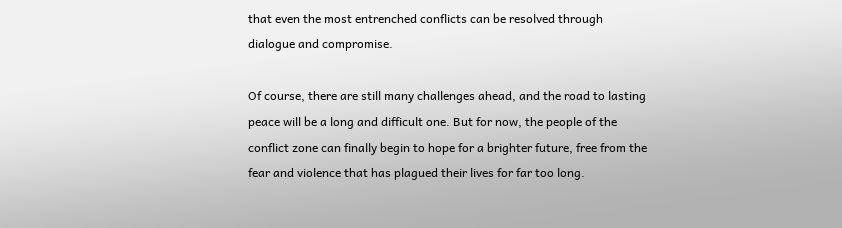that even the most entrenched conflicts can be resolved through dialogue and compromise.

Of course, there are still many challenges ahead, and the road to lasting peace will be a long and difficult one. But for now, the people of the conflict zone can finally begin to hope for a brighter future, free from the fear and violence that has plagued their lives for far too long.